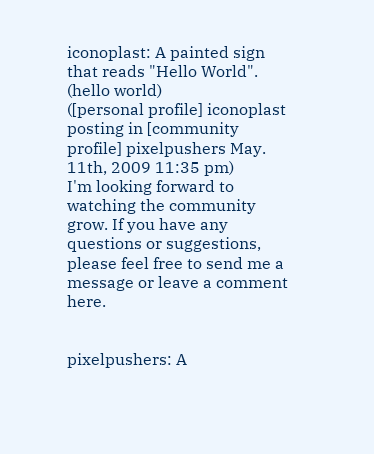iconoplast: A painted sign that reads "Hello World". (hello world)
([personal profile] iconoplast posting in [community profile] pixelpushers May. 11th, 2009 11:35 pm)
I'm looking forward to watching the community grow. If you have any questions or suggestions, please feel free to send me a message or leave a comment here.


pixelpushers: A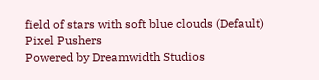field of stars with soft blue clouds (Default)
Pixel Pushers
Powered by Dreamwidth Studios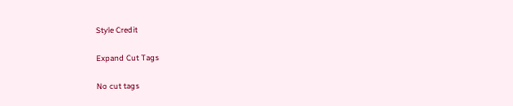Style Credit

Expand Cut Tags

No cut tags